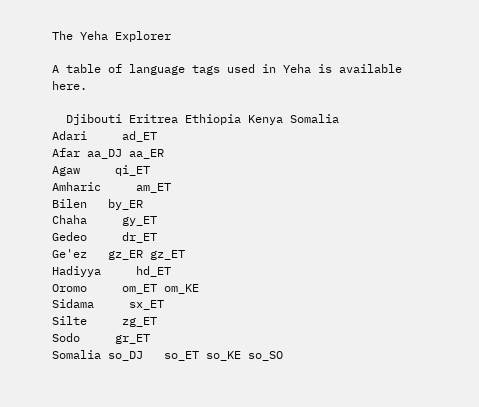The Yeha Explorer

A table of language tags used in Yeha is available here.

  Djibouti Eritrea Ethiopia Kenya Somalia
Adari     ad_ET
Afar aa_DJ aa_ER
Agaw     qi_ET
Amharic     am_ET
Bilen   by_ER
Chaha     gy_ET
Gedeo     dr_ET
Ge'ez   gz_ER gz_ET
Hadiyya     hd_ET
Oromo     om_ET om_KE
Sidama     sx_ET
Silte     zg_ET
Sodo     gr_ET
Somalia so_DJ   so_ET so_KE so_SO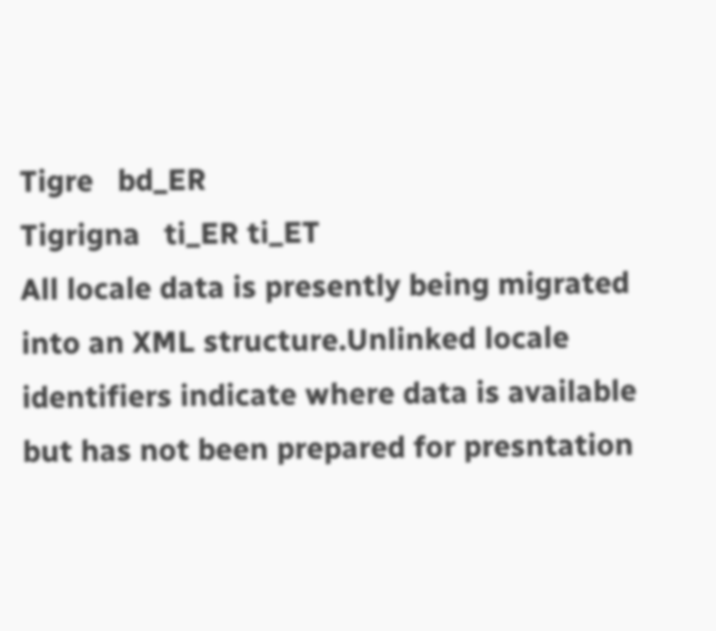Tigre   bd_ER
Tigrigna   ti_ER ti_ET
All locale data is presently being migrated into an XML structure.Unlinked locale identifiers indicate where data is available but has not been prepared for presntation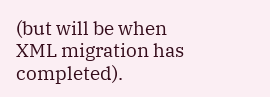(but will be when XML migration has completed).